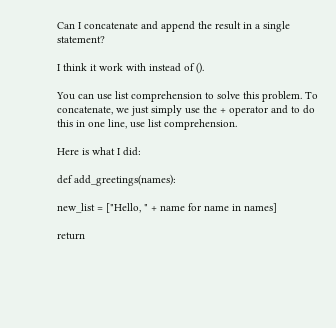Can I concatenate and append the result in a single statement?

I think it work with instead of ().

You can use list comprehension to solve this problem. To concatenate, we just simply use the + operator and to do this in one line, use list comprehension.

Here is what I did:

def add_greetings(names):

new_list = ["Hello, " + name for name in names]

return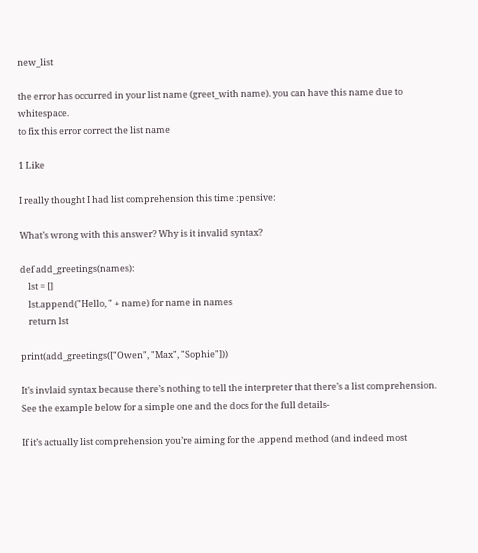new_list

the error has occurred in your list name (greet_with name). you can have this name due to whitespace.
to fix this error correct the list name

1 Like

I really thought I had list comprehension this time :pensive:

What’s wrong with this answer? Why is it invalid syntax?

def add_greetings(names):
    lst = []
    lst.append("Hello, " + name) for name in names
    return lst

print(add_greetings(["Owen", "Max", "Sophie"]))

It’s invlaid syntax because there’s nothing to tell the interpreter that there’s a list comprehension. See the example below for a simple one and the docs for the full details-

If it’s actually list comprehension you’re aiming for the .append method (and indeed most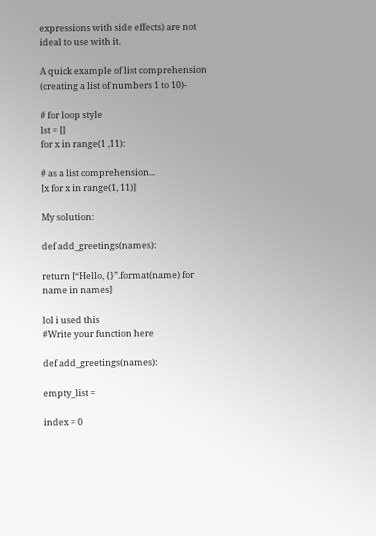expressions with side effects) are not ideal to use with it.

A quick example of list comprehension (creating a list of numbers 1 to 10)-

# for loop style
lst = []
for x in range(1 ,11):

# as a list comprehension...
[x for x in range(1, 11)]

My solution:

def add_greetings(names):

return [“Hello, {}”.format(name) for name in names]

lol i used this
#Write your function here

def add_greetings(names):

empty_list =

index = 0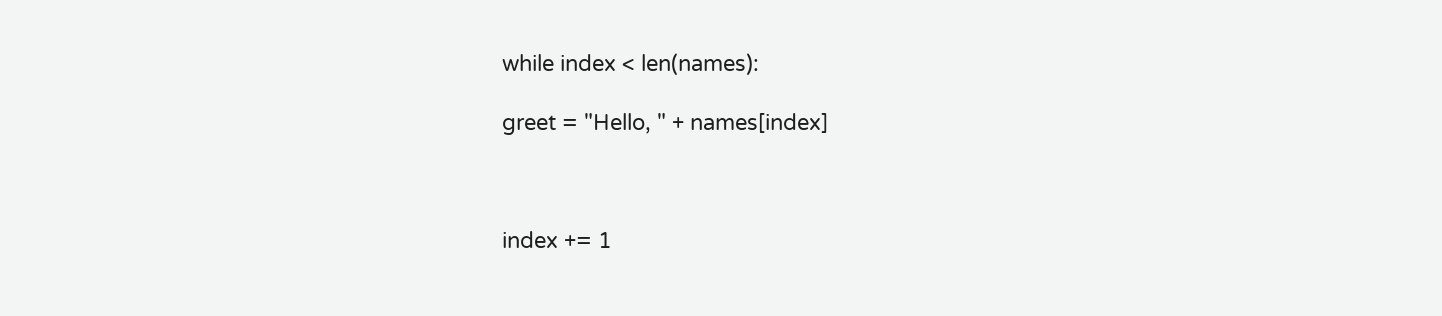while index < len(names):

greet = "Hello, " + names[index]



index += 1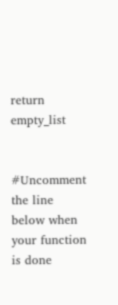return empty_list


#Uncomment the line below when your function is done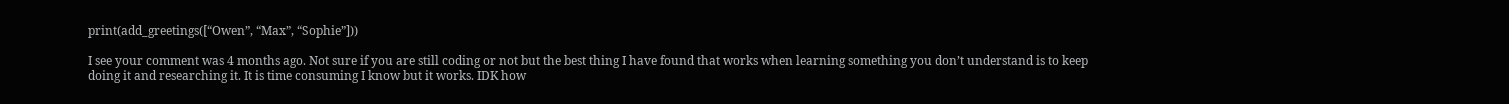print(add_greetings([“Owen”, “Max”, “Sophie”]))

I see your comment was 4 months ago. Not sure if you are still coding or not but the best thing I have found that works when learning something you don’t understand is to keep doing it and researching it. It is time consuming I know but it works. IDK how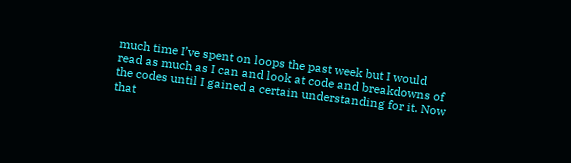much time I’ve spent on loops the past week but I would read as much as I can and look at code and breakdowns of the codes until I gained a certain understanding for it. Now that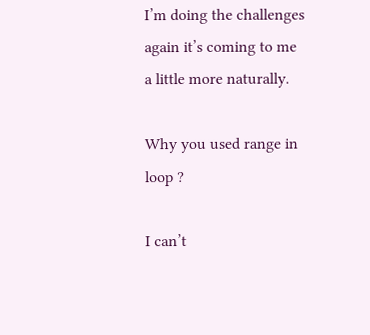I’m doing the challenges again it’s coming to me a little more naturally.

Why you used range in loop ?

I can’t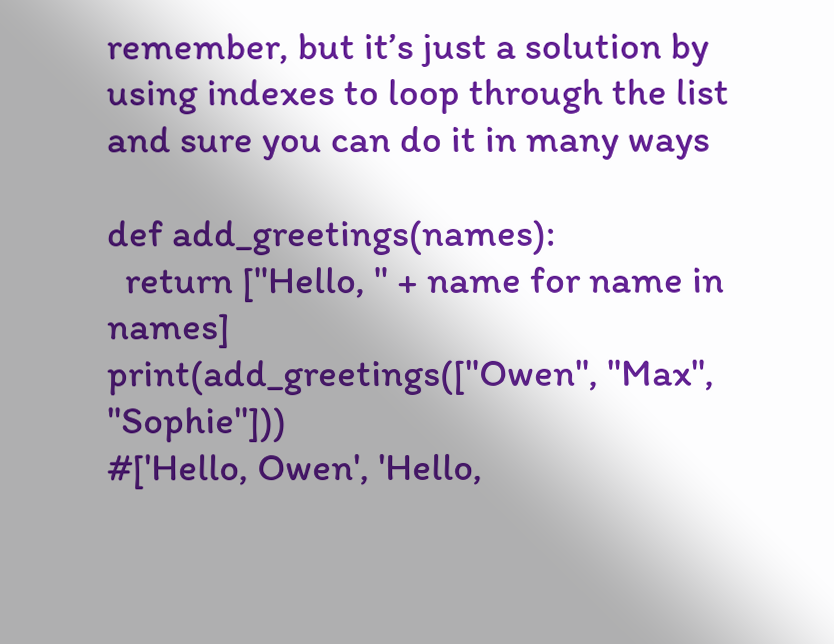remember, but it’s just a solution by using indexes to loop through the list and sure you can do it in many ways

def add_greetings(names):
  return ["Hello, " + name for name in names]
print(add_greetings(["Owen", "Max", "Sophie"]))
#['Hello, Owen', 'Hello,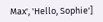Max', 'Hello, Sophie']